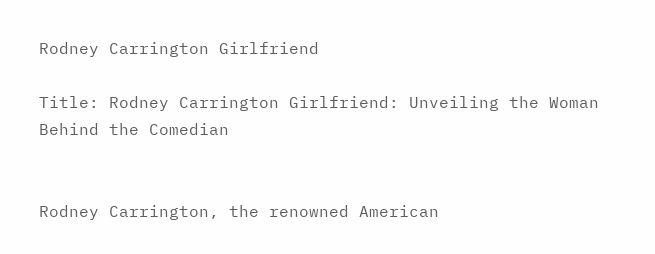Rodney Carrington Girlfriend

Title: Rodney Carrington Girlfriend: Unveiling the Woman Behind the Comedian


Rodney Carrington, the renowned American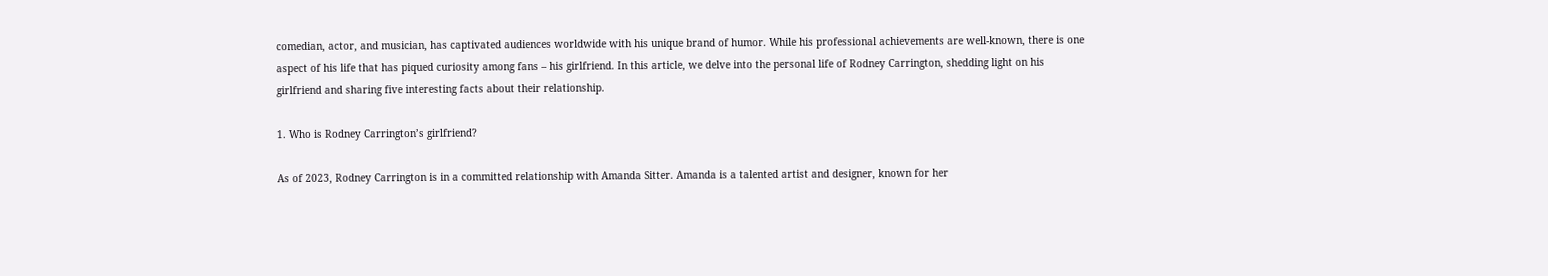comedian, actor, and musician, has captivated audiences worldwide with his unique brand of humor. While his professional achievements are well-known, there is one aspect of his life that has piqued curiosity among fans – his girlfriend. In this article, we delve into the personal life of Rodney Carrington, shedding light on his girlfriend and sharing five interesting facts about their relationship.

1. Who is Rodney Carrington’s girlfriend?

As of 2023, Rodney Carrington is in a committed relationship with Amanda Sitter. Amanda is a talented artist and designer, known for her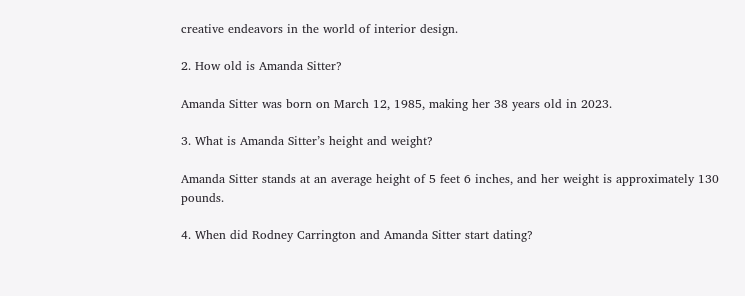creative endeavors in the world of interior design.

2. How old is Amanda Sitter?

Amanda Sitter was born on March 12, 1985, making her 38 years old in 2023.

3. What is Amanda Sitter’s height and weight?

Amanda Sitter stands at an average height of 5 feet 6 inches, and her weight is approximately 130 pounds.

4. When did Rodney Carrington and Amanda Sitter start dating?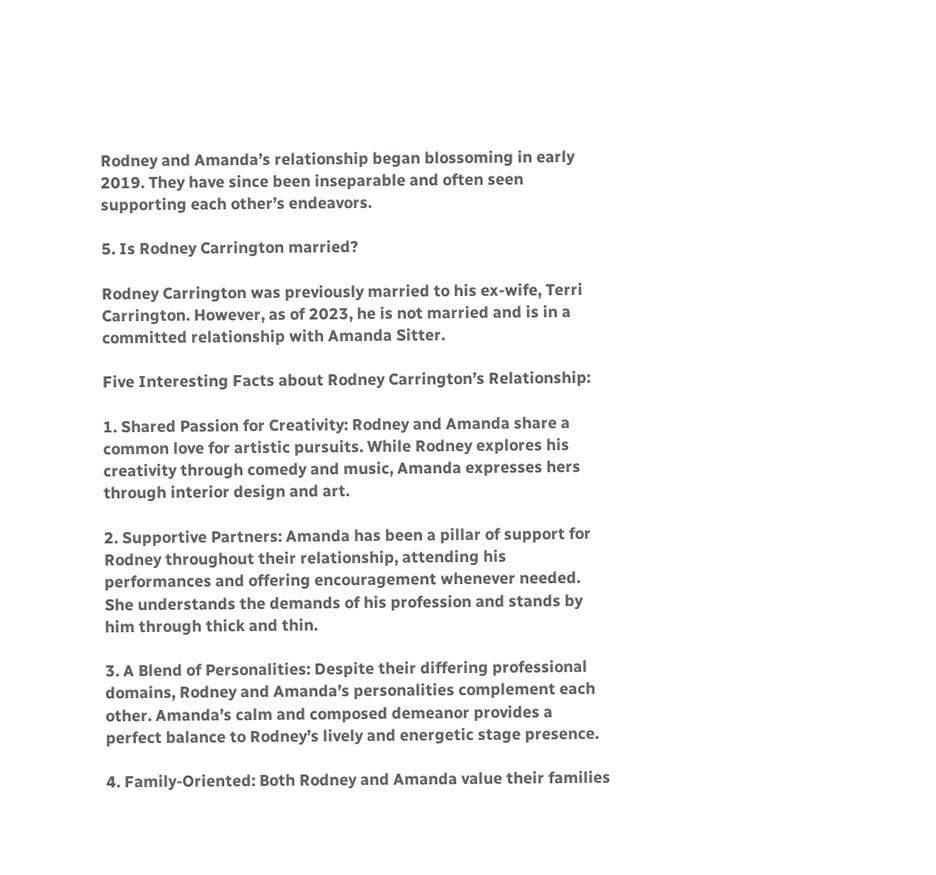Rodney and Amanda’s relationship began blossoming in early 2019. They have since been inseparable and often seen supporting each other’s endeavors.

5. Is Rodney Carrington married?

Rodney Carrington was previously married to his ex-wife, Terri Carrington. However, as of 2023, he is not married and is in a committed relationship with Amanda Sitter.

Five Interesting Facts about Rodney Carrington’s Relationship:

1. Shared Passion for Creativity: Rodney and Amanda share a common love for artistic pursuits. While Rodney explores his creativity through comedy and music, Amanda expresses hers through interior design and art.

2. Supportive Partners: Amanda has been a pillar of support for Rodney throughout their relationship, attending his performances and offering encouragement whenever needed. She understands the demands of his profession and stands by him through thick and thin.

3. A Blend of Personalities: Despite their differing professional domains, Rodney and Amanda’s personalities complement each other. Amanda’s calm and composed demeanor provides a perfect balance to Rodney’s lively and energetic stage presence.

4. Family-Oriented: Both Rodney and Amanda value their families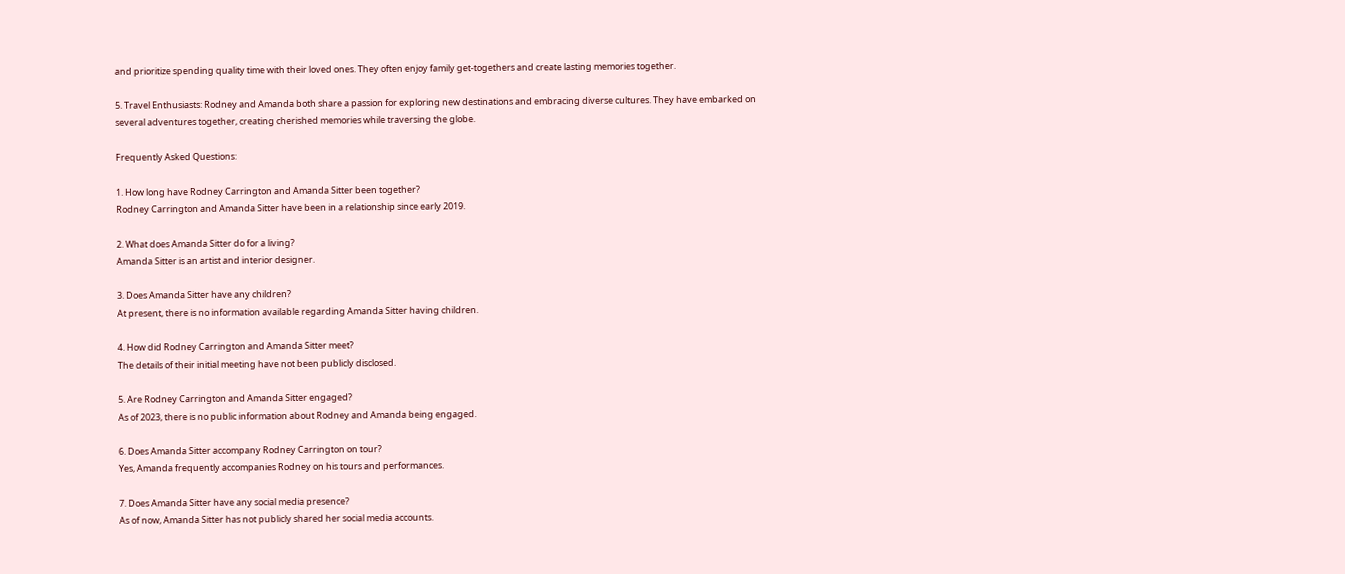and prioritize spending quality time with their loved ones. They often enjoy family get-togethers and create lasting memories together.

5. Travel Enthusiasts: Rodney and Amanda both share a passion for exploring new destinations and embracing diverse cultures. They have embarked on several adventures together, creating cherished memories while traversing the globe.

Frequently Asked Questions:

1. How long have Rodney Carrington and Amanda Sitter been together?
Rodney Carrington and Amanda Sitter have been in a relationship since early 2019.

2. What does Amanda Sitter do for a living?
Amanda Sitter is an artist and interior designer.

3. Does Amanda Sitter have any children?
At present, there is no information available regarding Amanda Sitter having children.

4. How did Rodney Carrington and Amanda Sitter meet?
The details of their initial meeting have not been publicly disclosed.

5. Are Rodney Carrington and Amanda Sitter engaged?
As of 2023, there is no public information about Rodney and Amanda being engaged.

6. Does Amanda Sitter accompany Rodney Carrington on tour?
Yes, Amanda frequently accompanies Rodney on his tours and performances.

7. Does Amanda Sitter have any social media presence?
As of now, Amanda Sitter has not publicly shared her social media accounts.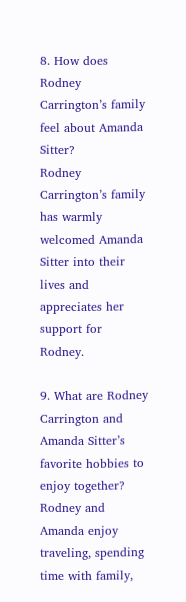8. How does Rodney Carrington’s family feel about Amanda Sitter?
Rodney Carrington’s family has warmly welcomed Amanda Sitter into their lives and appreciates her support for Rodney.

9. What are Rodney Carrington and Amanda Sitter’s favorite hobbies to enjoy together?
Rodney and Amanda enjoy traveling, spending time with family,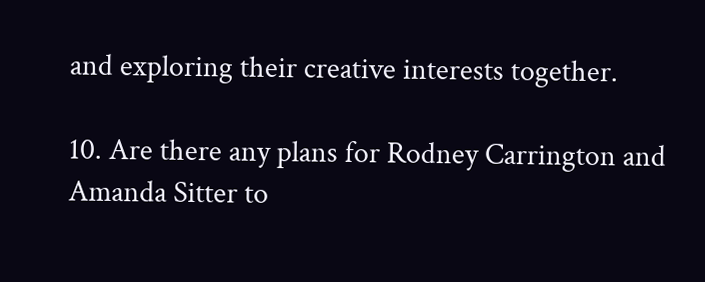and exploring their creative interests together.

10. Are there any plans for Rodney Carrington and Amanda Sitter to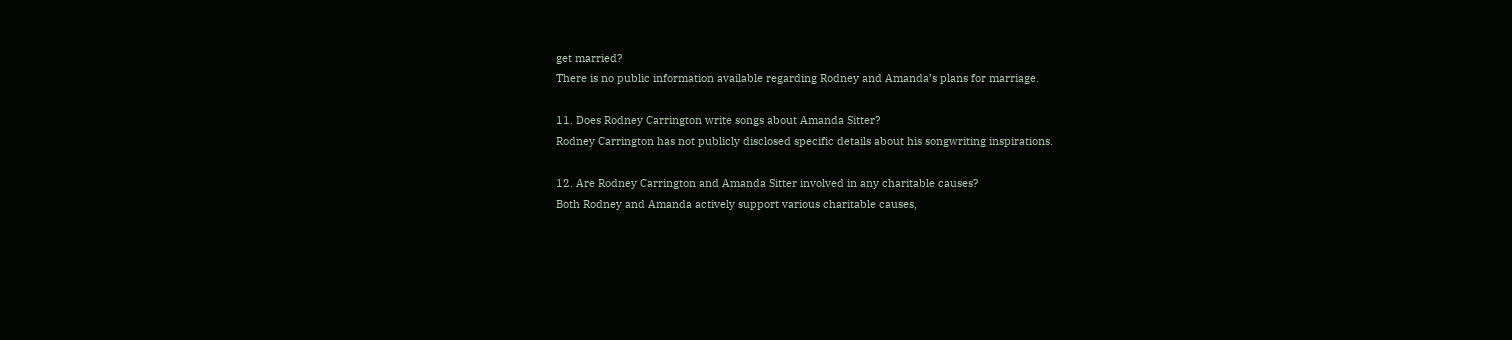get married?
There is no public information available regarding Rodney and Amanda’s plans for marriage.

11. Does Rodney Carrington write songs about Amanda Sitter?
Rodney Carrington has not publicly disclosed specific details about his songwriting inspirations.

12. Are Rodney Carrington and Amanda Sitter involved in any charitable causes?
Both Rodney and Amanda actively support various charitable causes,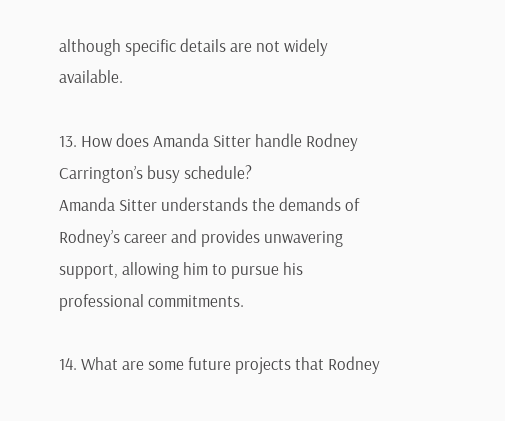although specific details are not widely available.

13. How does Amanda Sitter handle Rodney Carrington’s busy schedule?
Amanda Sitter understands the demands of Rodney’s career and provides unwavering support, allowing him to pursue his professional commitments.

14. What are some future projects that Rodney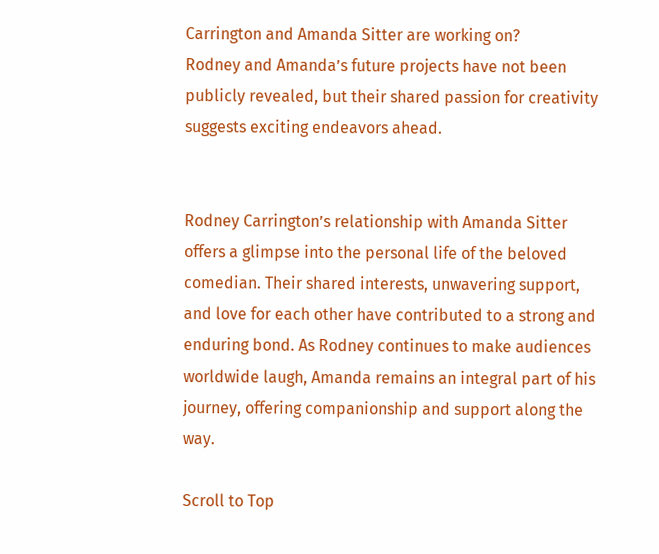Carrington and Amanda Sitter are working on?
Rodney and Amanda’s future projects have not been publicly revealed, but their shared passion for creativity suggests exciting endeavors ahead.


Rodney Carrington’s relationship with Amanda Sitter offers a glimpse into the personal life of the beloved comedian. Their shared interests, unwavering support, and love for each other have contributed to a strong and enduring bond. As Rodney continues to make audiences worldwide laugh, Amanda remains an integral part of his journey, offering companionship and support along the way.

Scroll to Top